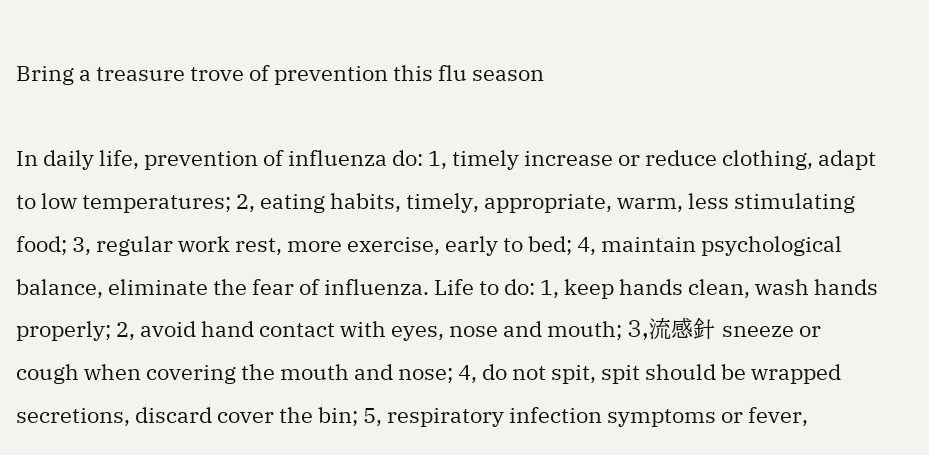Bring a treasure trove of prevention this flu season

In daily life, prevention of influenza do: 1, timely increase or reduce clothing, adapt to low temperatures; 2, eating habits, timely, appropriate, warm, less stimulating food; 3, regular work rest, more exercise, early to bed; 4, maintain psychological balance, eliminate the fear of influenza. Life to do: 1, keep hands clean, wash hands properly; 2, avoid hand contact with eyes, nose and mouth; 3,流感針 sneeze or cough when covering the mouth and nose; 4, do not spit, spit should be wrapped secretions, discard cover the bin; 5, respiratory infection symptoms or fever,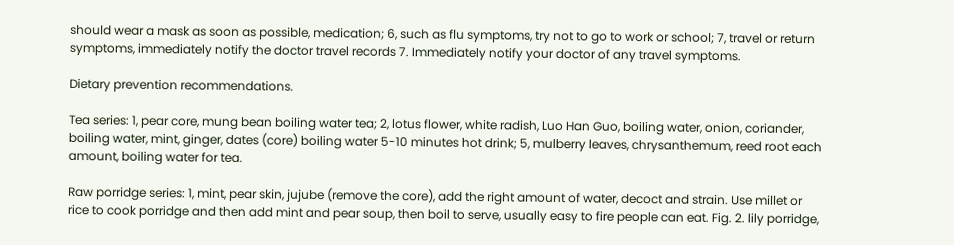should wear a mask as soon as possible, medication; 6, such as flu symptoms, try not to go to work or school; 7, travel or return symptoms, immediately notify the doctor travel records 7. Immediately notify your doctor of any travel symptoms.

Dietary prevention recommendations.

Tea series: 1, pear core, mung bean boiling water tea; 2, lotus flower, white radish, Luo Han Guo, boiling water, onion, coriander, boiling water, mint, ginger, dates (core) boiling water 5-10 minutes hot drink; 5, mulberry leaves, chrysanthemum, reed root each amount, boiling water for tea.

Raw porridge series: 1, mint, pear skin, jujube (remove the core), add the right amount of water, decoct and strain. Use millet or rice to cook porridge and then add mint and pear soup, then boil to serve, usually easy to fire people can eat. Fig. 2. lily porridge,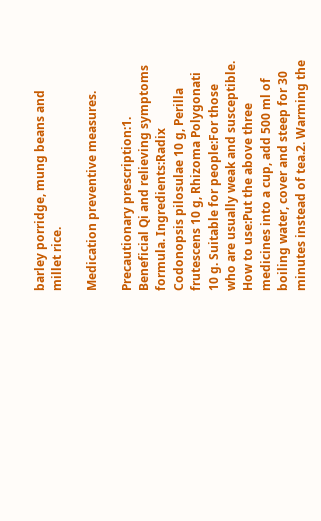barley porridge, mung beans and millet rice.

Medication preventive measures.

Precautionary prescription:1. Beneficial Qi and relieving symptoms formula. Ingredients:Radix Codonopsis pilosulae 10 g, Perilla frutescens 10 g, Rhizoma Polygonati 10 g. Suitable for people:For those who are usually weak and susceptible. How to use:Put the above three medicines into a cup, add 500 ml of boiling water, cover and steep for 30 minutes instead of tea.2. Warming the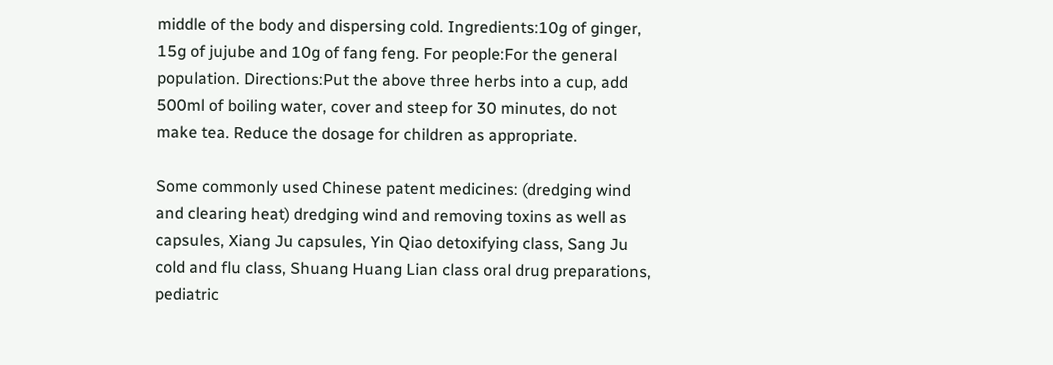middle of the body and dispersing cold. Ingredients:10g of ginger, 15g of jujube and 10g of fang feng. For people:For the general population. Directions:Put the above three herbs into a cup, add 500ml of boiling water, cover and steep for 30 minutes, do not make tea. Reduce the dosage for children as appropriate.

Some commonly used Chinese patent medicines: (dredging wind and clearing heat) dredging wind and removing toxins as well as capsules, Xiang Ju capsules, Yin Qiao detoxifying class, Sang Ju cold and flu class, Shuang Huang Lian class oral drug preparations, pediatric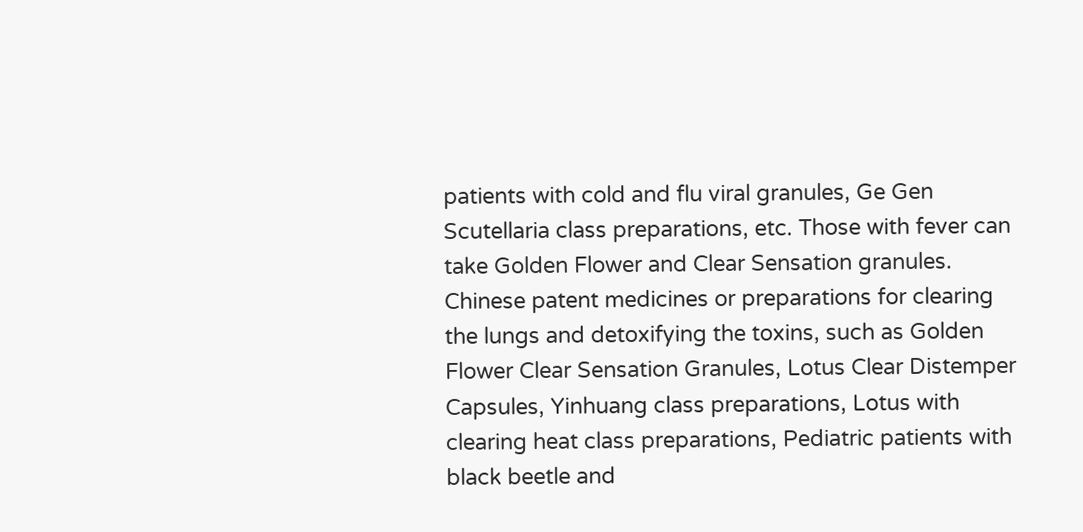patients with cold and flu viral granules, Ge Gen Scutellaria class preparations, etc. Those with fever can take Golden Flower and Clear Sensation granules. Chinese patent medicines or preparations for clearing the lungs and detoxifying the toxins, such as Golden Flower Clear Sensation Granules, Lotus Clear Distemper Capsules, Yinhuang class preparations, Lotus with clearing heat class preparations, Pediatric patients with black beetle and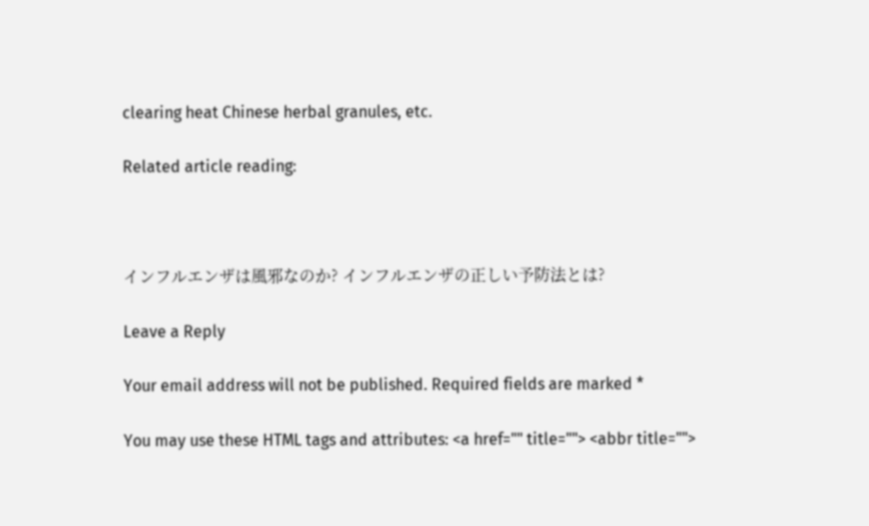clearing heat Chinese herbal granules, etc.

Related article reading:



インフルエンザは風邪なのか? インフルエンザの正しい予防法とは?

Leave a Reply

Your email address will not be published. Required fields are marked *

You may use these HTML tags and attributes: <a href="" title=""> <abbr title="">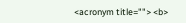<acronym title=""> <b>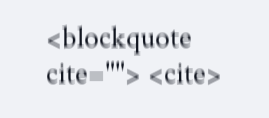<blockquote cite=""> <cite>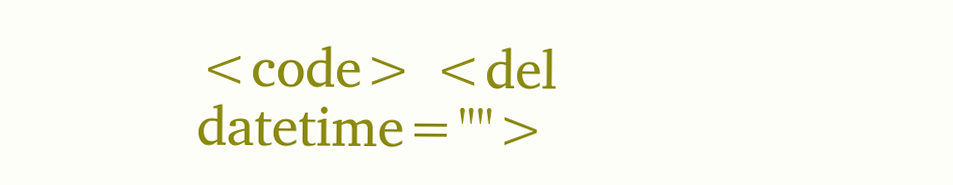<code> <del datetime="">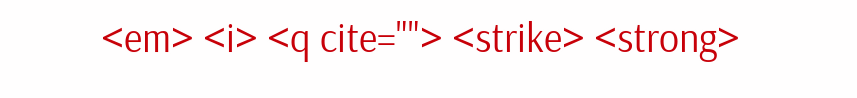<em> <i> <q cite=""> <strike> <strong>